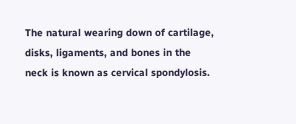The natural wearing down of cartilage, disks, ligaments, and bones in the neck is known as cervical spondylosis.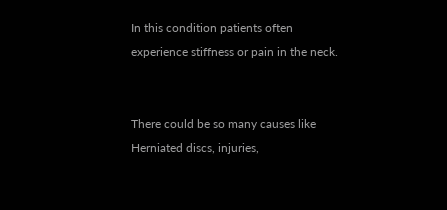In this condition patients often experience stiffness or pain in the neck.


There could be so many causes like Herniated discs, injuries,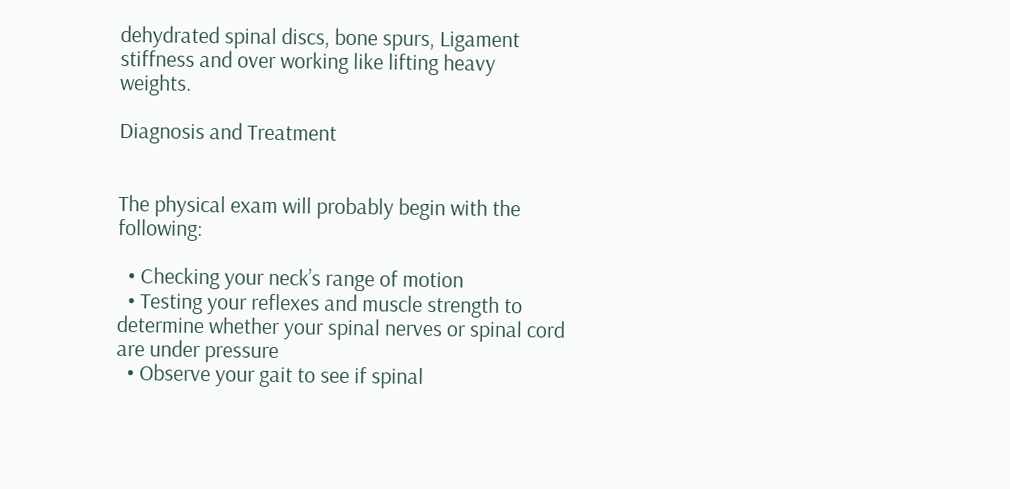dehydrated spinal discs, bone spurs, Ligament stiffness and over working like lifting heavy weights.

Diagnosis and Treatment


The physical exam will probably begin with the following:

  • Checking your neck’s range of motion
  • Testing your reflexes and muscle strength to determine whether your spinal nerves or spinal cord are under pressure
  • Observe your gait to see if spinal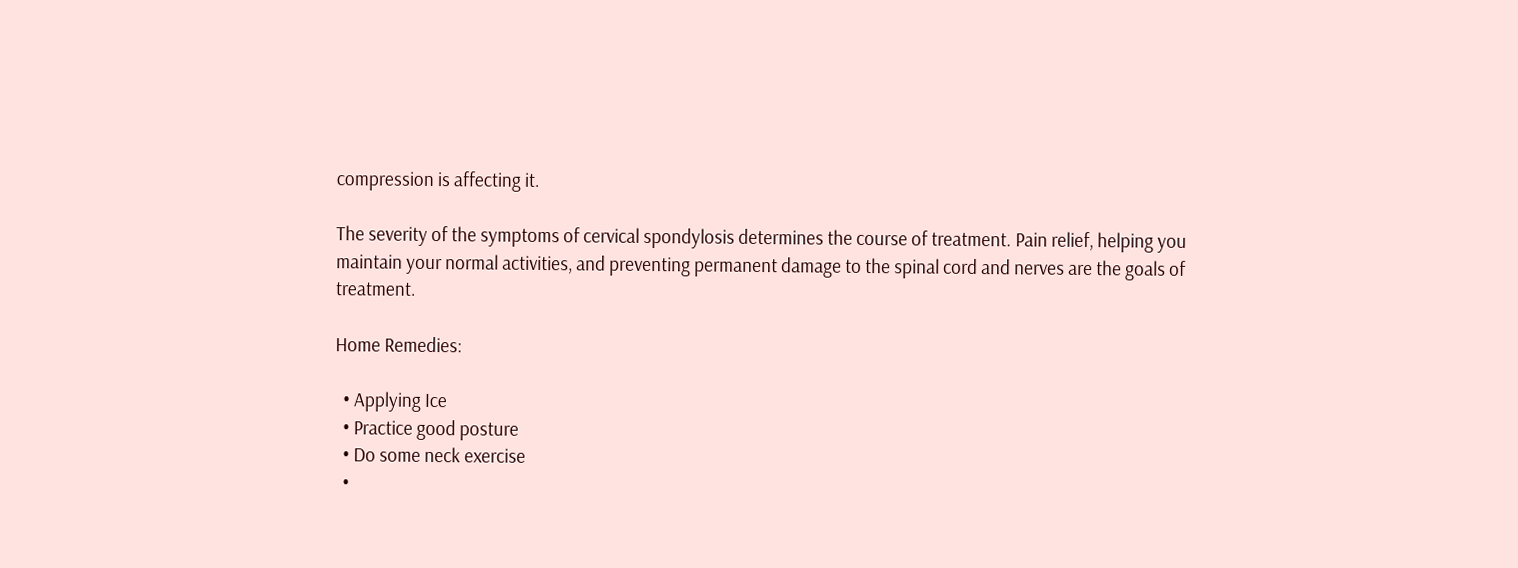compression is affecting it.

The severity of the symptoms of cervical spondylosis determines the course of treatment. Pain relief, helping you maintain your normal activities, and preventing permanent damage to the spinal cord and nerves are the goals of treatment.

Home Remedies:

  • Applying Ice
  • Practice good posture
  • Do some neck exercise
  •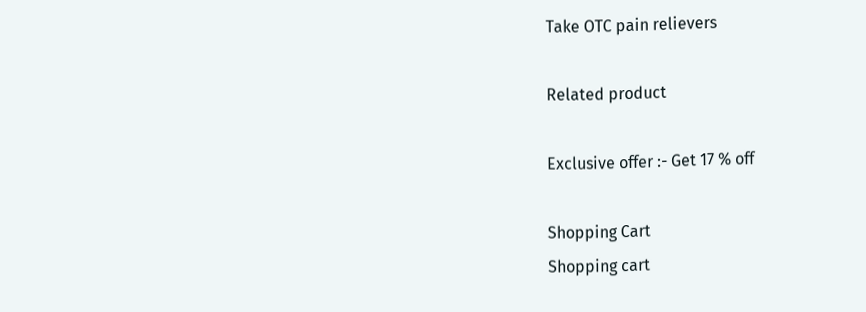Take OTC pain relievers

Related product

Exclusive offer :- Get 17 % off

Shopping Cart
Shopping cart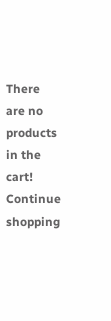There are no products in the cart!
Continue shopping